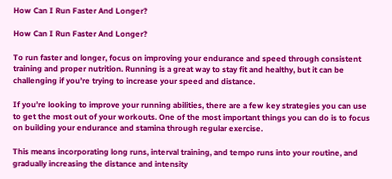How Can I Run Faster And Longer?

How Can I Run Faster And Longer?

To run faster and longer, focus on improving your endurance and speed through consistent training and proper nutrition. Running is a great way to stay fit and healthy, but it can be challenging if you’re trying to increase your speed and distance.

If you’re looking to improve your running abilities, there are a few key strategies you can use to get the most out of your workouts. One of the most important things you can do is to focus on building your endurance and stamina through regular exercise.

This means incorporating long runs, interval training, and tempo runs into your routine, and gradually increasing the distance and intensity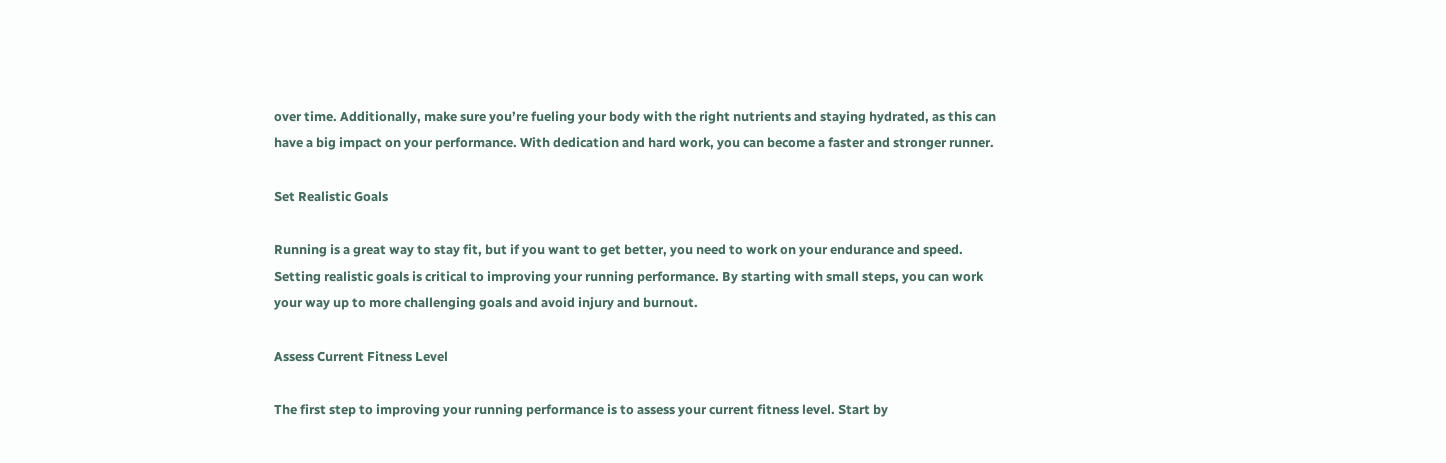over time. Additionally, make sure you’re fueling your body with the right nutrients and staying hydrated, as this can have a big impact on your performance. With dedication and hard work, you can become a faster and stronger runner.

Set Realistic Goals

Running is a great way to stay fit, but if you want to get better, you need to work on your endurance and speed. Setting realistic goals is critical to improving your running performance. By starting with small steps, you can work your way up to more challenging goals and avoid injury and burnout.

Assess Current Fitness Level

The first step to improving your running performance is to assess your current fitness level. Start by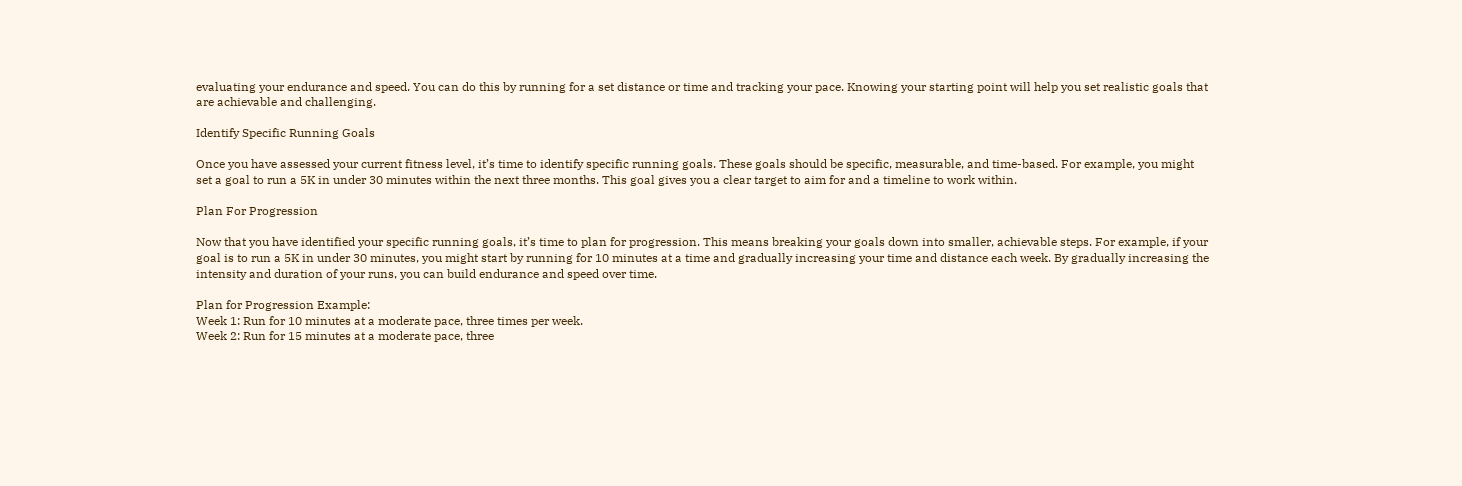evaluating your endurance and speed. You can do this by running for a set distance or time and tracking your pace. Knowing your starting point will help you set realistic goals that are achievable and challenging.

Identify Specific Running Goals

Once you have assessed your current fitness level, it’s time to identify specific running goals. These goals should be specific, measurable, and time-based. For example, you might set a goal to run a 5K in under 30 minutes within the next three months. This goal gives you a clear target to aim for and a timeline to work within.

Plan For Progression

Now that you have identified your specific running goals, it’s time to plan for progression. This means breaking your goals down into smaller, achievable steps. For example, if your goal is to run a 5K in under 30 minutes, you might start by running for 10 minutes at a time and gradually increasing your time and distance each week. By gradually increasing the intensity and duration of your runs, you can build endurance and speed over time.

Plan for Progression Example:
Week 1: Run for 10 minutes at a moderate pace, three times per week.
Week 2: Run for 15 minutes at a moderate pace, three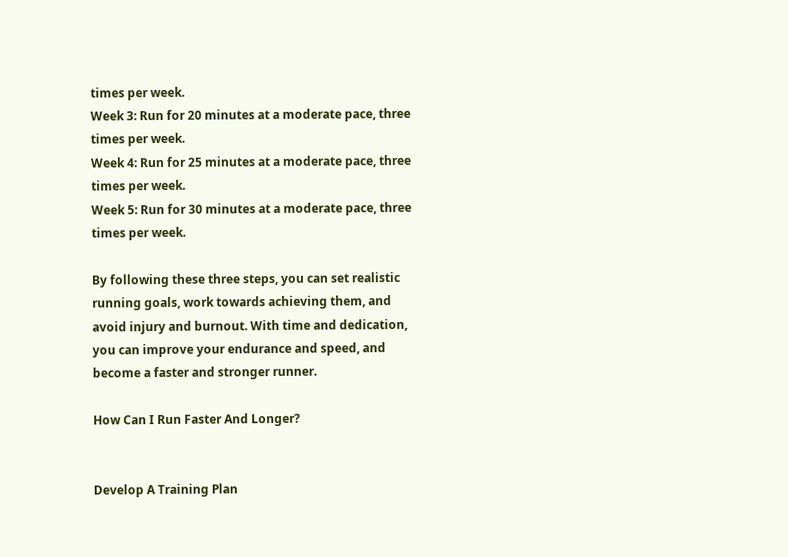times per week.
Week 3: Run for 20 minutes at a moderate pace, three times per week.
Week 4: Run for 25 minutes at a moderate pace, three times per week.
Week 5: Run for 30 minutes at a moderate pace, three times per week.

By following these three steps, you can set realistic running goals, work towards achieving them, and avoid injury and burnout. With time and dedication, you can improve your endurance and speed, and become a faster and stronger runner.

How Can I Run Faster And Longer?


Develop A Training Plan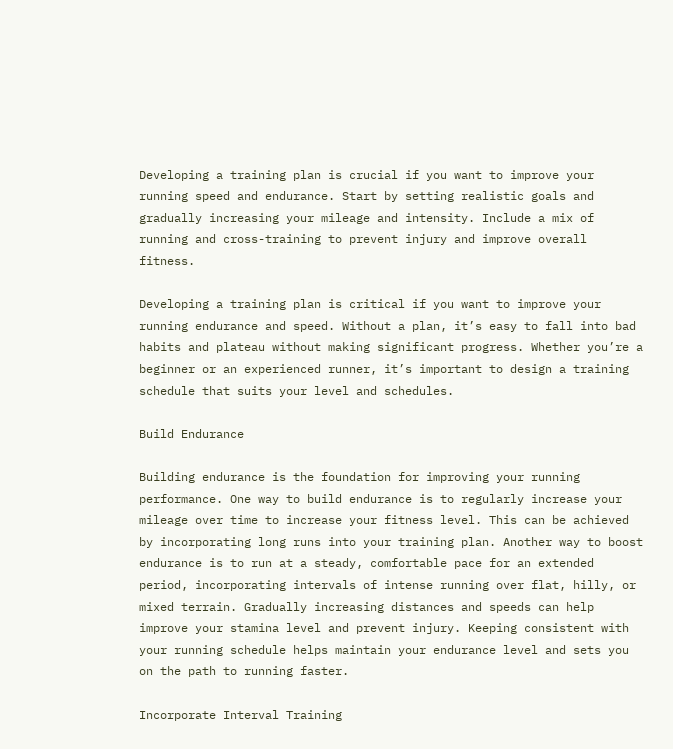Developing a training plan is crucial if you want to improve your running speed and endurance. Start by setting realistic goals and gradually increasing your mileage and intensity. Include a mix of running and cross-training to prevent injury and improve overall fitness.

Developing a training plan is critical if you want to improve your running endurance and speed. Without a plan, it’s easy to fall into bad habits and plateau without making significant progress. Whether you’re a beginner or an experienced runner, it’s important to design a training schedule that suits your level and schedules.

Build Endurance

Building endurance is the foundation for improving your running performance. One way to build endurance is to regularly increase your mileage over time to increase your fitness level. This can be achieved by incorporating long runs into your training plan. Another way to boost endurance is to run at a steady, comfortable pace for an extended period, incorporating intervals of intense running over flat, hilly, or mixed terrain. Gradually increasing distances and speeds can help improve your stamina level and prevent injury. Keeping consistent with your running schedule helps maintain your endurance level and sets you on the path to running faster.

Incorporate Interval Training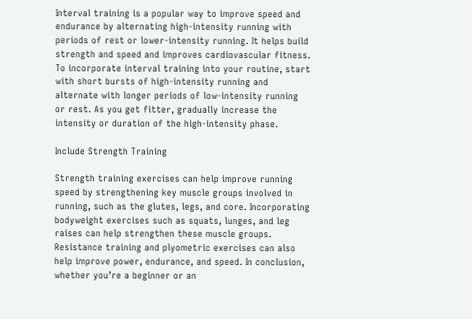Interval training is a popular way to improve speed and endurance by alternating high-intensity running with periods of rest or lower-intensity running. It helps build strength and speed and improves cardiovascular fitness. To incorporate interval training into your routine, start with short bursts of high-intensity running and alternate with longer periods of low-intensity running or rest. As you get fitter, gradually increase the intensity or duration of the high-intensity phase.

Include Strength Training

Strength training exercises can help improve running speed by strengthening key muscle groups involved in running, such as the glutes, legs, and core. Incorporating bodyweight exercises such as squats, lunges, and leg raises can help strengthen these muscle groups. Resistance training and plyometric exercises can also help improve power, endurance, and speed. In conclusion, whether you’re a beginner or an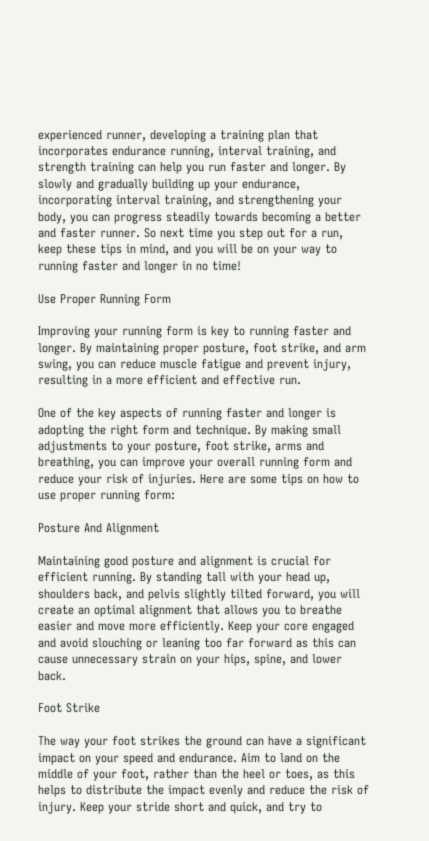experienced runner, developing a training plan that incorporates endurance running, interval training, and strength training can help you run faster and longer. By slowly and gradually building up your endurance, incorporating interval training, and strengthening your body, you can progress steadily towards becoming a better and faster runner. So next time you step out for a run, keep these tips in mind, and you will be on your way to running faster and longer in no time!

Use Proper Running Form

Improving your running form is key to running faster and longer. By maintaining proper posture, foot strike, and arm swing, you can reduce muscle fatigue and prevent injury, resulting in a more efficient and effective run.

One of the key aspects of running faster and longer is adopting the right form and technique. By making small adjustments to your posture, foot strike, arms and breathing, you can improve your overall running form and reduce your risk of injuries. Here are some tips on how to use proper running form:

Posture And Alignment

Maintaining good posture and alignment is crucial for efficient running. By standing tall with your head up, shoulders back, and pelvis slightly tilted forward, you will create an optimal alignment that allows you to breathe easier and move more efficiently. Keep your core engaged and avoid slouching or leaning too far forward as this can cause unnecessary strain on your hips, spine, and lower back.

Foot Strike

The way your foot strikes the ground can have a significant impact on your speed and endurance. Aim to land on the middle of your foot, rather than the heel or toes, as this helps to distribute the impact evenly and reduce the risk of injury. Keep your stride short and quick, and try to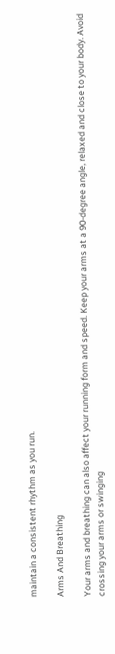maintain a consistent rhythm as you run.

Arms And Breathing

Your arms and breathing can also affect your running form and speed. Keep your arms at a 90-degree angle, relaxed and close to your body. Avoid crossing your arms or swinging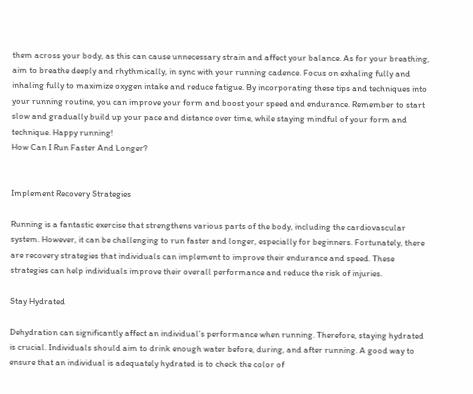them across your body, as this can cause unnecessary strain and affect your balance. As for your breathing, aim to breathe deeply and rhythmically, in sync with your running cadence. Focus on exhaling fully and inhaling fully to maximize oxygen intake and reduce fatigue. By incorporating these tips and techniques into your running routine, you can improve your form and boost your speed and endurance. Remember to start slow and gradually build up your pace and distance over time, while staying mindful of your form and technique. Happy running!
How Can I Run Faster And Longer?


Implement Recovery Strategies

Running is a fantastic exercise that strengthens various parts of the body, including the cardiovascular system. However, it can be challenging to run faster and longer, especially for beginners. Fortunately, there are recovery strategies that individuals can implement to improve their endurance and speed. These strategies can help individuals improve their overall performance and reduce the risk of injuries.

Stay Hydrated

Dehydration can significantly affect an individual’s performance when running. Therefore, staying hydrated is crucial. Individuals should aim to drink enough water before, during, and after running. A good way to ensure that an individual is adequately hydrated is to check the color of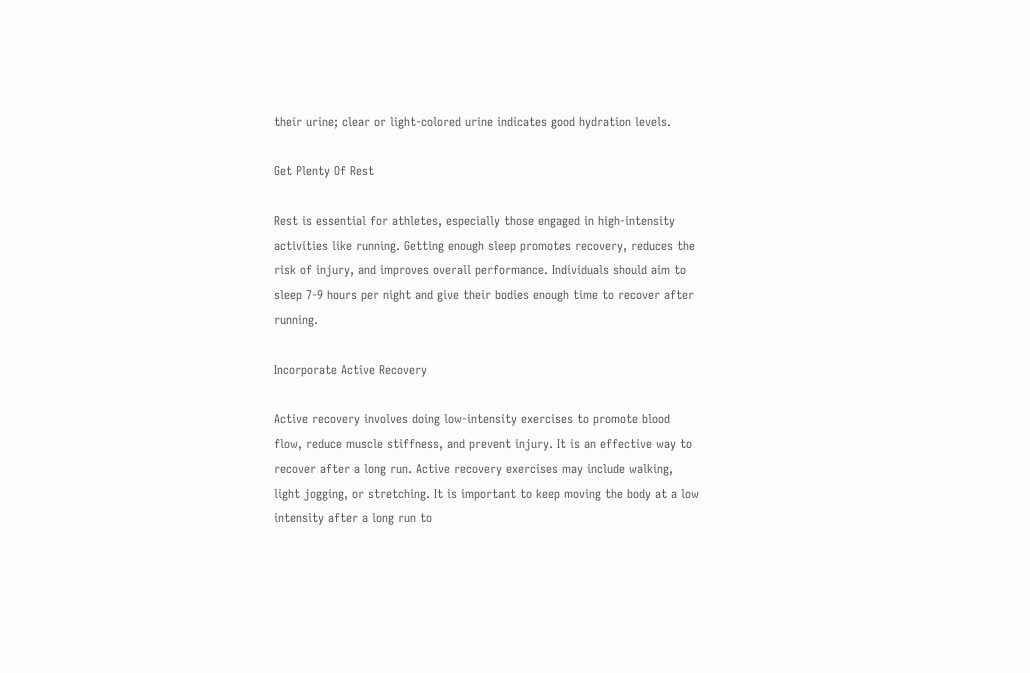their urine; clear or light-colored urine indicates good hydration levels.

Get Plenty Of Rest

Rest is essential for athletes, especially those engaged in high-intensity activities like running. Getting enough sleep promotes recovery, reduces the risk of injury, and improves overall performance. Individuals should aim to sleep 7-9 hours per night and give their bodies enough time to recover after running.

Incorporate Active Recovery

Active recovery involves doing low-intensity exercises to promote blood flow, reduce muscle stiffness, and prevent injury. It is an effective way to recover after a long run. Active recovery exercises may include walking, light jogging, or stretching. It is important to keep moving the body at a low intensity after a long run to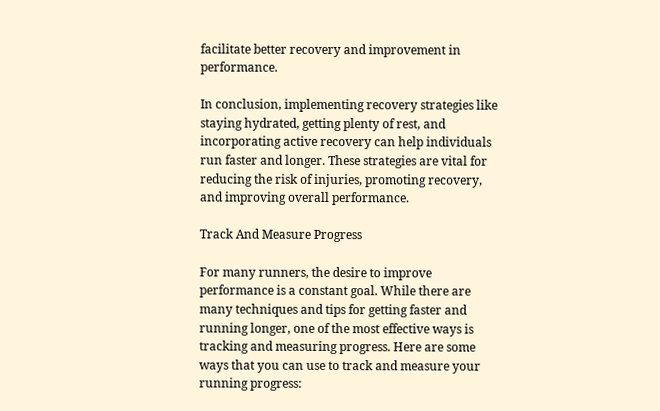facilitate better recovery and improvement in performance.

In conclusion, implementing recovery strategies like staying hydrated, getting plenty of rest, and incorporating active recovery can help individuals run faster and longer. These strategies are vital for reducing the risk of injuries, promoting recovery, and improving overall performance.

Track And Measure Progress

For many runners, the desire to improve performance is a constant goal. While there are many techniques and tips for getting faster and running longer, one of the most effective ways is tracking and measuring progress. Here are some ways that you can use to track and measure your running progress: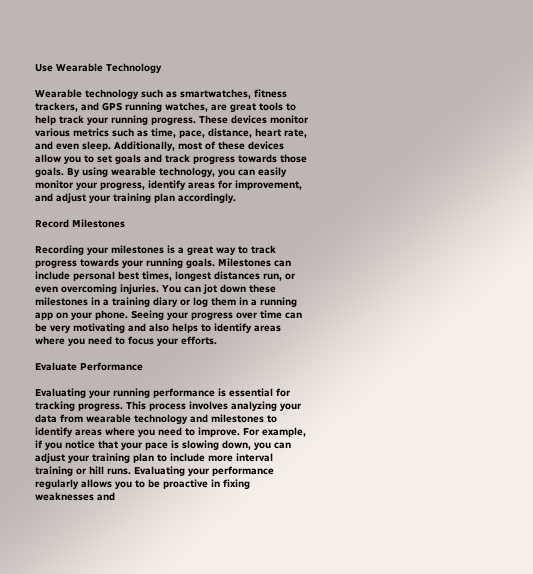Use Wearable Technology

Wearable technology such as smartwatches, fitness trackers, and GPS running watches, are great tools to help track your running progress. These devices monitor various metrics such as time, pace, distance, heart rate, and even sleep. Additionally, most of these devices allow you to set goals and track progress towards those goals. By using wearable technology, you can easily monitor your progress, identify areas for improvement, and adjust your training plan accordingly.

Record Milestones

Recording your milestones is a great way to track progress towards your running goals. Milestones can include personal best times, longest distances run, or even overcoming injuries. You can jot down these milestones in a training diary or log them in a running app on your phone. Seeing your progress over time can be very motivating and also helps to identify areas where you need to focus your efforts.

Evaluate Performance

Evaluating your running performance is essential for tracking progress. This process involves analyzing your data from wearable technology and milestones to identify areas where you need to improve. For example, if you notice that your pace is slowing down, you can adjust your training plan to include more interval training or hill runs. Evaluating your performance regularly allows you to be proactive in fixing weaknesses and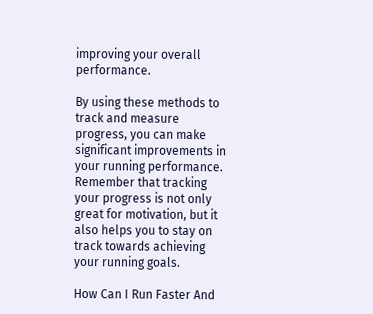improving your overall performance.

By using these methods to track and measure progress, you can make significant improvements in your running performance. Remember that tracking your progress is not only great for motivation, but it also helps you to stay on track towards achieving your running goals.

How Can I Run Faster And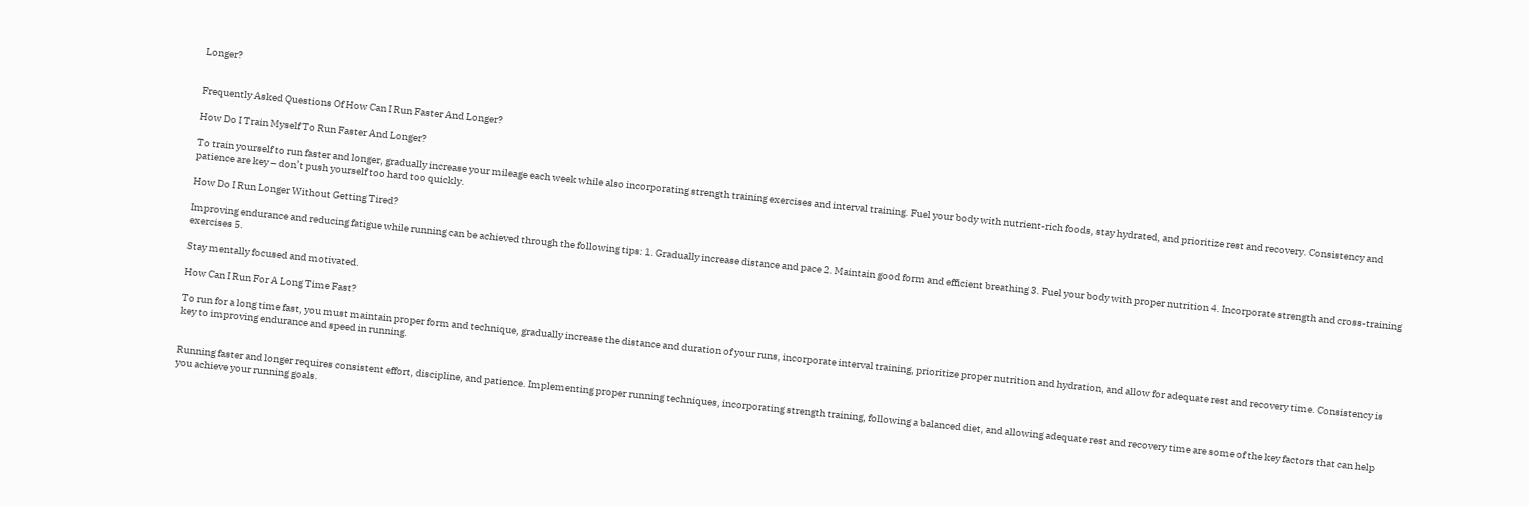Longer?


Frequently Asked Questions Of How Can I Run Faster And Longer?

How Do I Train Myself To Run Faster And Longer?

To train yourself to run faster and longer, gradually increase your mileage each week while also incorporating strength training exercises and interval training. Fuel your body with nutrient-rich foods, stay hydrated, and prioritize rest and recovery. Consistency and patience are key – don’t push yourself too hard too quickly.

How Do I Run Longer Without Getting Tired?

Improving endurance and reducing fatigue while running can be achieved through the following tips: 1. Gradually increase distance and pace 2. Maintain good form and efficient breathing 3. Fuel your body with proper nutrition 4. Incorporate strength and cross-training exercises 5.

Stay mentally focused and motivated.

How Can I Run For A Long Time Fast?

To run for a long time fast, you must maintain proper form and technique, gradually increase the distance and duration of your runs, incorporate interval training, prioritize proper nutrition and hydration, and allow for adequate rest and recovery time. Consistency is key to improving endurance and speed in running.


Running faster and longer requires consistent effort, discipline, and patience. Implementing proper running techniques, incorporating strength training, following a balanced diet, and allowing adequate rest and recovery time are some of the key factors that can help you achieve your running goals.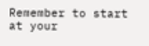Remember to start at your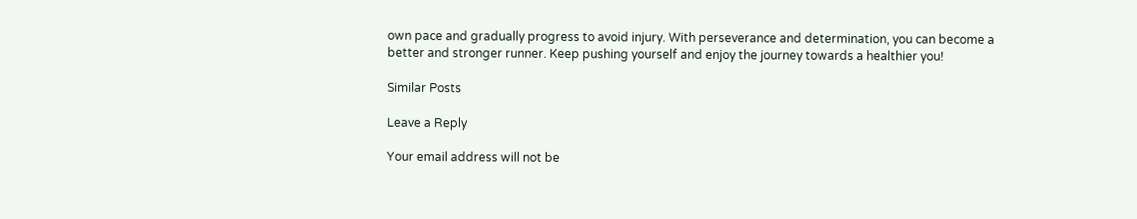own pace and gradually progress to avoid injury. With perseverance and determination, you can become a better and stronger runner. Keep pushing yourself and enjoy the journey towards a healthier you!

Similar Posts

Leave a Reply

Your email address will not be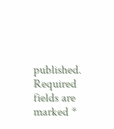published. Required fields are marked *